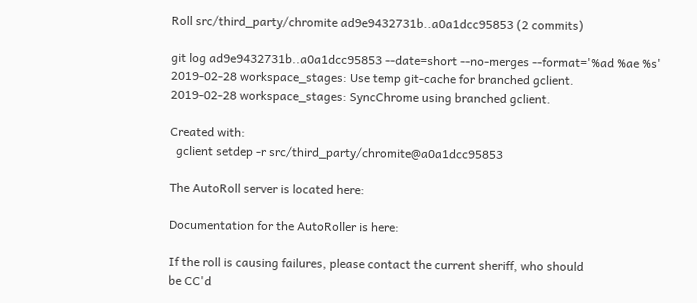Roll src/third_party/chromite ad9e9432731b..a0a1dcc95853 (2 commits)

git log ad9e9432731b..a0a1dcc95853 --date=short --no-merges --format='%ad %ae %s'
2019-02-28 workspace_stages: Use temp git-cache for branched gclient.
2019-02-28 workspace_stages: SyncChrome using branched gclient.

Created with:
  gclient setdep -r src/third_party/chromite@a0a1dcc95853

The AutoRoll server is located here:

Documentation for the AutoRoller is here:

If the roll is causing failures, please contact the current sheriff, who should
be CC'd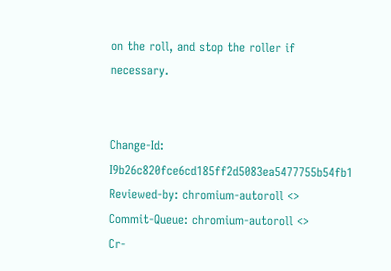on the roll, and stop the roller if necessary.


Change-Id: I9b26c820fce6cd185ff2d5083ea5477755b54fb1
Reviewed-by: chromium-autoroll <>
Commit-Queue: chromium-autoroll <>
Cr-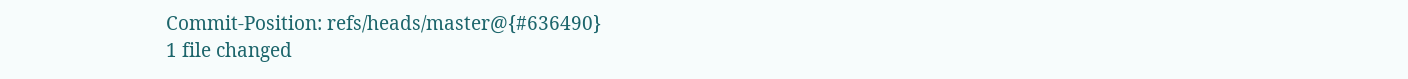Commit-Position: refs/heads/master@{#636490}
1 file changed